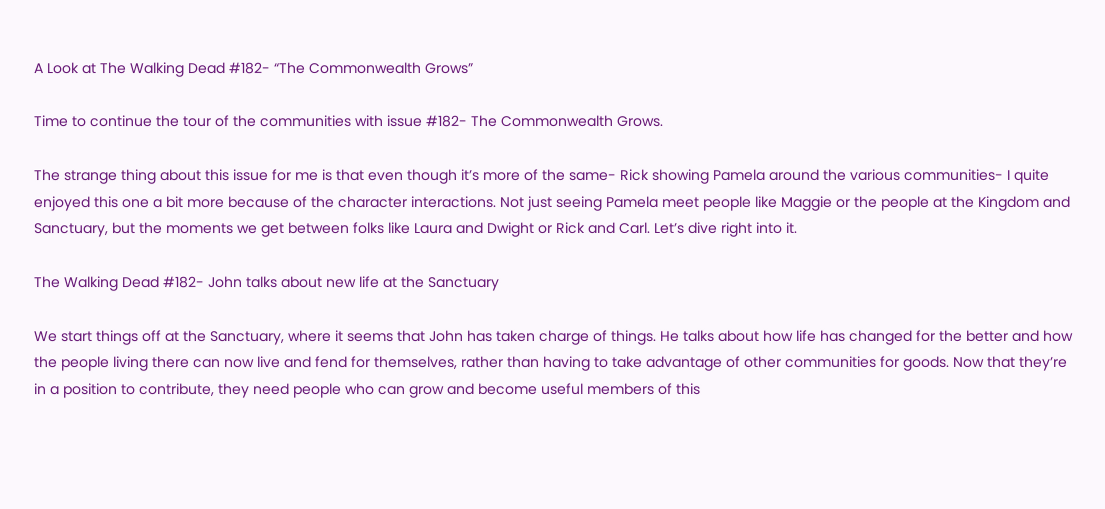A Look at The Walking Dead #182- “The Commonwealth Grows”

Time to continue the tour of the communities with issue #182- The Commonwealth Grows.

The strange thing about this issue for me is that even though it’s more of the same- Rick showing Pamela around the various communities- I quite enjoyed this one a bit more because of the character interactions. Not just seeing Pamela meet people like Maggie or the people at the Kingdom and Sanctuary, but the moments we get between folks like Laura and Dwight or Rick and Carl. Let’s dive right into it.

The Walking Dead #182- John talks about new life at the Sanctuary

We start things off at the Sanctuary, where it seems that John has taken charge of things. He talks about how life has changed for the better and how the people living there can now live and fend for themselves, rather than having to take advantage of other communities for goods. Now that they’re in a position to contribute, they need people who can grow and become useful members of this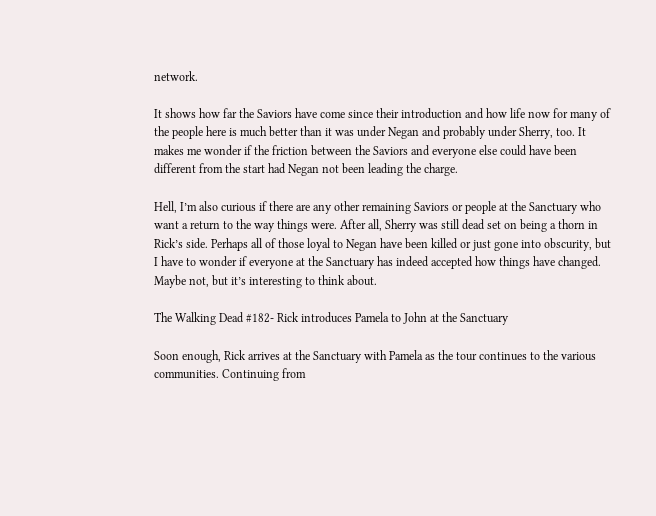network.

It shows how far the Saviors have come since their introduction and how life now for many of the people here is much better than it was under Negan and probably under Sherry, too. It makes me wonder if the friction between the Saviors and everyone else could have been different from the start had Negan not been leading the charge.

Hell, I’m also curious if there are any other remaining Saviors or people at the Sanctuary who want a return to the way things were. After all, Sherry was still dead set on being a thorn in Rick’s side. Perhaps all of those loyal to Negan have been killed or just gone into obscurity, but I have to wonder if everyone at the Sanctuary has indeed accepted how things have changed. Maybe not, but it’s interesting to think about.

The Walking Dead #182- Rick introduces Pamela to John at the Sanctuary

Soon enough, Rick arrives at the Sanctuary with Pamela as the tour continues to the various communities. Continuing from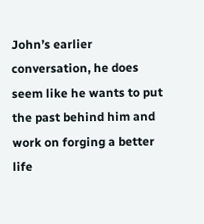John’s earlier conversation, he does seem like he wants to put the past behind him and work on forging a better life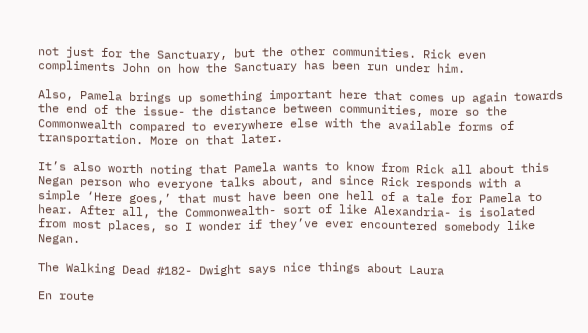not just for the Sanctuary, but the other communities. Rick even compliments John on how the Sanctuary has been run under him.

Also, Pamela brings up something important here that comes up again towards the end of the issue- the distance between communities, more so the Commonwealth compared to everywhere else with the available forms of transportation. More on that later.

It’s also worth noting that Pamela wants to know from Rick all about this Negan person who everyone talks about, and since Rick responds with a simple ‘Here goes,’ that must have been one hell of a tale for Pamela to hear. After all, the Commonwealth- sort of like Alexandria- is isolated from most places, so I wonder if they’ve ever encountered somebody like Negan.

The Walking Dead #182- Dwight says nice things about Laura

En route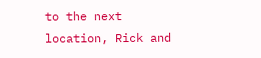to the next location, Rick and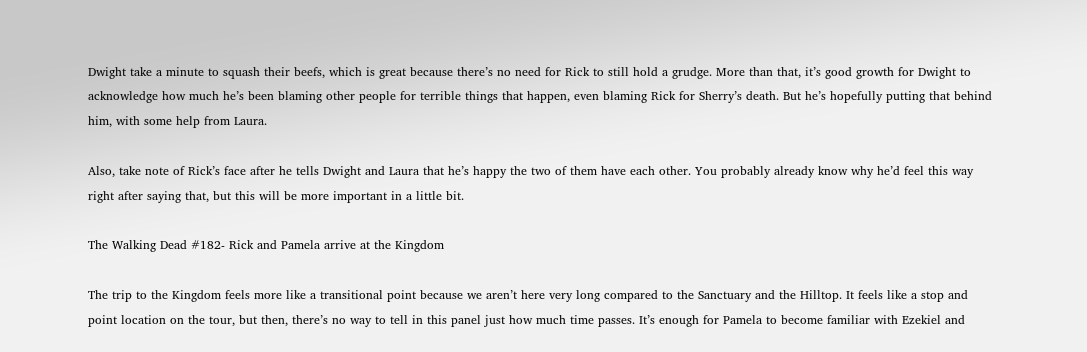Dwight take a minute to squash their beefs, which is great because there’s no need for Rick to still hold a grudge. More than that, it’s good growth for Dwight to acknowledge how much he’s been blaming other people for terrible things that happen, even blaming Rick for Sherry’s death. But he’s hopefully putting that behind him, with some help from Laura.

Also, take note of Rick’s face after he tells Dwight and Laura that he’s happy the two of them have each other. You probably already know why he’d feel this way right after saying that, but this will be more important in a little bit.

The Walking Dead #182- Rick and Pamela arrive at the Kingdom

The trip to the Kingdom feels more like a transitional point because we aren’t here very long compared to the Sanctuary and the Hilltop. It feels like a stop and point location on the tour, but then, there’s no way to tell in this panel just how much time passes. It’s enough for Pamela to become familiar with Ezekiel and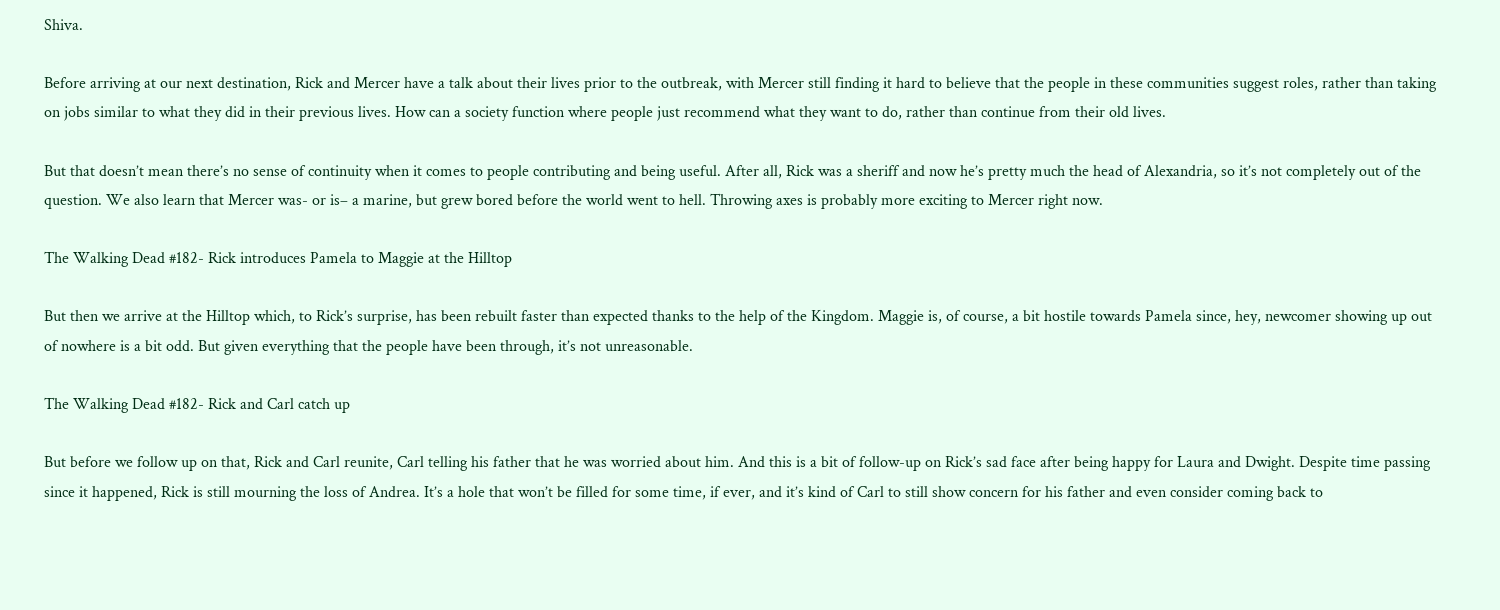Shiva.

Before arriving at our next destination, Rick and Mercer have a talk about their lives prior to the outbreak, with Mercer still finding it hard to believe that the people in these communities suggest roles, rather than taking on jobs similar to what they did in their previous lives. How can a society function where people just recommend what they want to do, rather than continue from their old lives.

But that doesn’t mean there’s no sense of continuity when it comes to people contributing and being useful. After all, Rick was a sheriff and now he’s pretty much the head of Alexandria, so it’s not completely out of the question. We also learn that Mercer was- or is– a marine, but grew bored before the world went to hell. Throwing axes is probably more exciting to Mercer right now.

The Walking Dead #182- Rick introduces Pamela to Maggie at the Hilltop

But then we arrive at the Hilltop which, to Rick’s surprise, has been rebuilt faster than expected thanks to the help of the Kingdom. Maggie is, of course, a bit hostile towards Pamela since, hey, newcomer showing up out of nowhere is a bit odd. But given everything that the people have been through, it’s not unreasonable.

The Walking Dead #182- Rick and Carl catch up

But before we follow up on that, Rick and Carl reunite, Carl telling his father that he was worried about him. And this is a bit of follow-up on Rick’s sad face after being happy for Laura and Dwight. Despite time passing since it happened, Rick is still mourning the loss of Andrea. It’s a hole that won’t be filled for some time, if ever, and it’s kind of Carl to still show concern for his father and even consider coming back to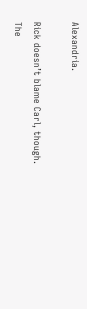Alexandria.

Rick doesn’t blame Carl, though. The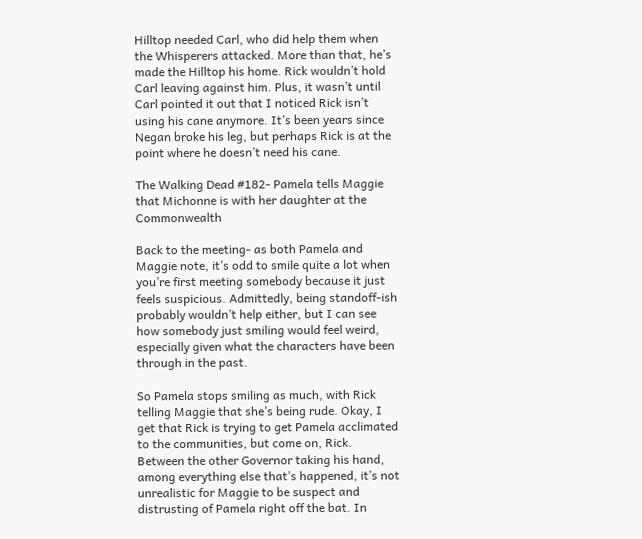Hilltop needed Carl, who did help them when the Whisperers attacked. More than that, he’s made the Hilltop his home. Rick wouldn’t hold Carl leaving against him. Plus, it wasn’t until Carl pointed it out that I noticed Rick isn’t using his cane anymore. It’s been years since Negan broke his leg, but perhaps Rick is at the point where he doesn’t need his cane.

The Walking Dead #182- Pamela tells Maggie that Michonne is with her daughter at the Commonwealth

Back to the meeting- as both Pamela and Maggie note, it’s odd to smile quite a lot when you’re first meeting somebody because it just feels suspicious. Admittedly, being standoff-ish probably wouldn’t help either, but I can see how somebody just smiling would feel weird, especially given what the characters have been through in the past.

So Pamela stops smiling as much, with Rick telling Maggie that she’s being rude. Okay, I get that Rick is trying to get Pamela acclimated to the communities, but come on, Rick. Between the other Governor taking his hand, among everything else that’s happened, it’s not unrealistic for Maggie to be suspect and distrusting of Pamela right off the bat. In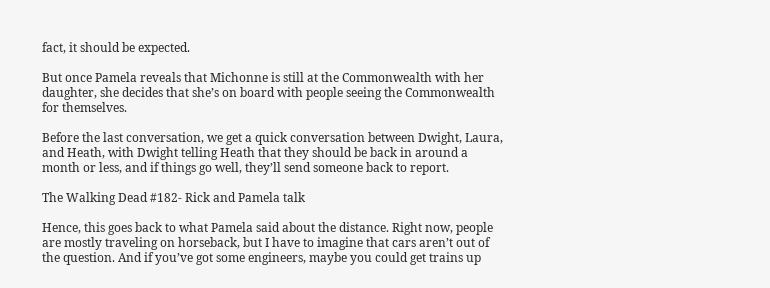fact, it should be expected.

But once Pamela reveals that Michonne is still at the Commonwealth with her daughter, she decides that she’s on board with people seeing the Commonwealth for themselves.

Before the last conversation, we get a quick conversation between Dwight, Laura, and Heath, with Dwight telling Heath that they should be back in around a month or less, and if things go well, they’ll send someone back to report.

The Walking Dead #182- Rick and Pamela talk

Hence, this goes back to what Pamela said about the distance. Right now, people are mostly traveling on horseback, but I have to imagine that cars aren’t out of the question. And if you’ve got some engineers, maybe you could get trains up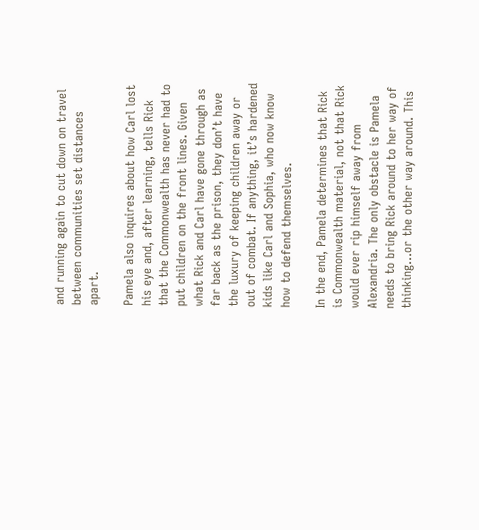and running again to cut down on travel between communities set distances apart.

Pamela also inquires about how Carl lost his eye and, after learning, tells Rick that the Commonwealth has never had to put children on the front lines. Given what Rick and Carl have gone through as far back as the prison, they don’t have the luxury of keeping children away or out of combat. If anything, it’s hardened kids like Carl and Sophia, who now know how to defend themselves.

In the end, Pamela determines that Rick is Commonwealth material, not that Rick would ever rip himself away from Alexandria. The only obstacle is Pamela needs to bring Rick around to her way of thinking…or the other way around. This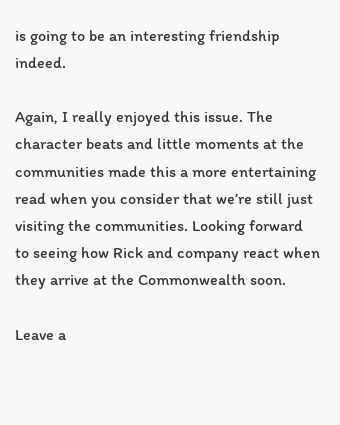is going to be an interesting friendship indeed.

Again, I really enjoyed this issue. The character beats and little moments at the communities made this a more entertaining read when you consider that we’re still just visiting the communities. Looking forward to seeing how Rick and company react when they arrive at the Commonwealth soon.

Leave a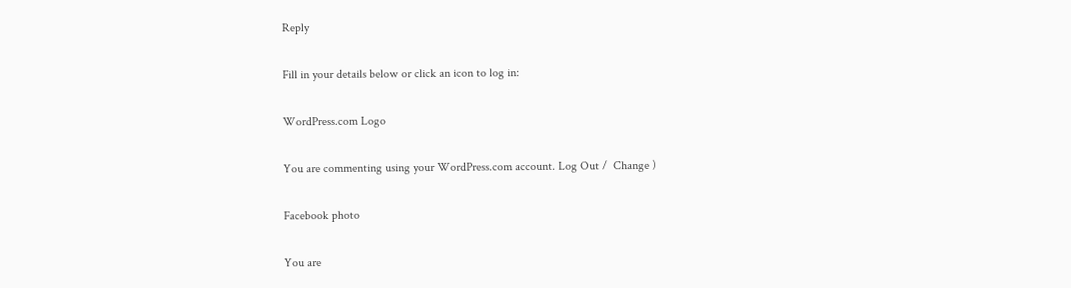Reply

Fill in your details below or click an icon to log in:

WordPress.com Logo

You are commenting using your WordPress.com account. Log Out /  Change )

Facebook photo

You are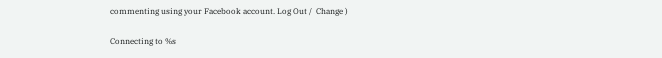commenting using your Facebook account. Log Out /  Change )

Connecting to %s